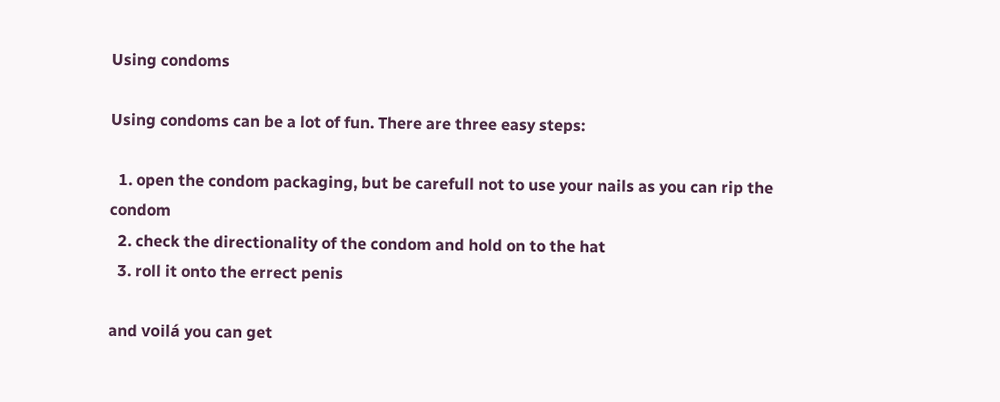Using condoms

Using condoms can be a lot of fun. There are three easy steps:

  1. open the condom packaging, but be carefull not to use your nails as you can rip the condom
  2. check the directionality of the condom and hold on to the hat
  3. roll it onto the errect penis

and voilá you can get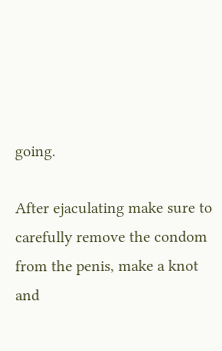going.

After ejaculating make sure to carefully remove the condom from the penis, make a knot and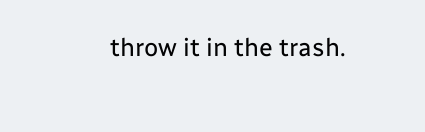throw it in the trash.